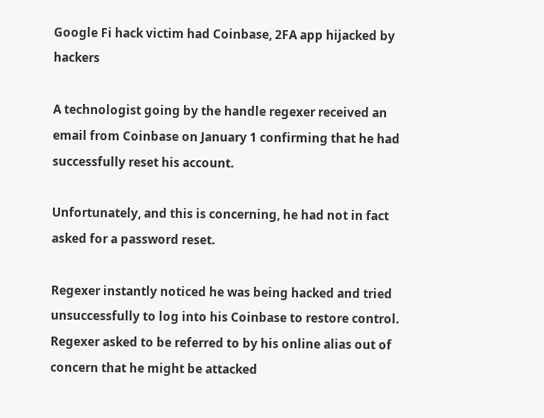Google Fi hack victim had Coinbase, 2FA app hijacked by hackers

A technologist going by the handle regexer received an email from Coinbase on January 1 confirming that he had successfully reset his account.

Unfortunately, and this is concerning, he had not in fact asked for a password reset.

Regexer instantly noticed he was being hacked and tried unsuccessfully to log into his Coinbase to restore control. Regexer asked to be referred to by his online alias out of concern that he might be attacked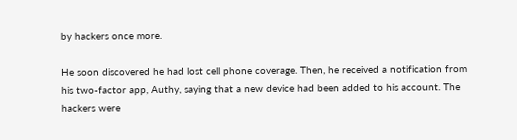by hackers once more.

He soon discovered he had lost cell phone coverage. Then, he received a notification from his two-factor app, Authy, saying that a new device had been added to his account. The hackers were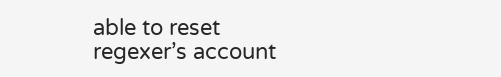able to reset regexer’s account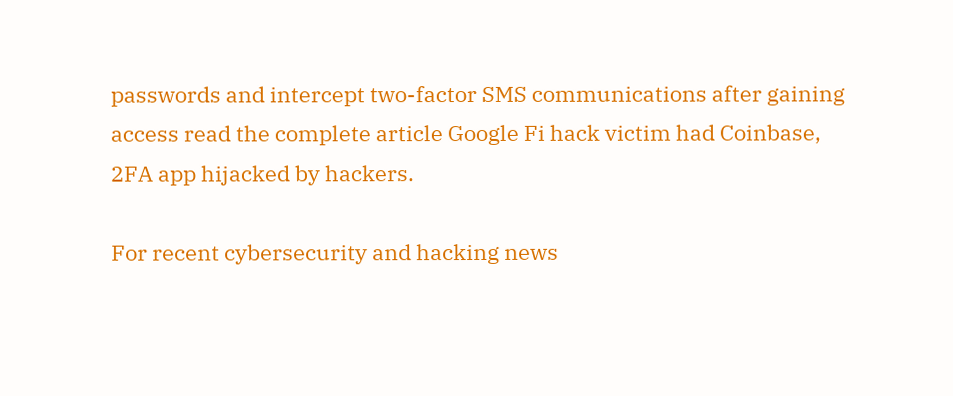passwords and intercept two-factor SMS communications after gaining access read the complete article Google Fi hack victim had Coinbase, 2FA app hijacked by hackers.

For recent cybersecurity and hacking news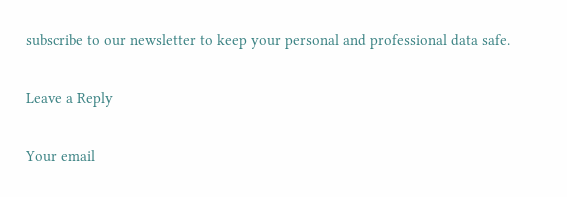subscribe to our newsletter to keep your personal and professional data safe.

Leave a Reply

Your email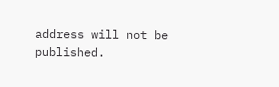address will not be published.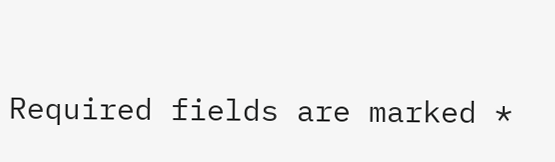Required fields are marked *